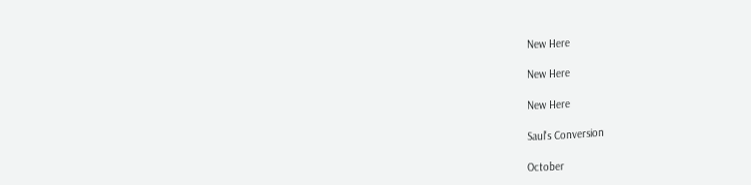New Here

New Here

New Here

Saul's Conversion

October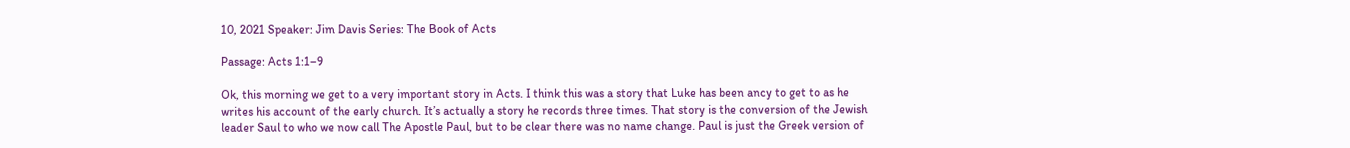10, 2021 Speaker: Jim Davis Series: The Book of Acts

Passage: Acts 1:1–9

Ok, this morning we get to a very important story in Acts. I think this was a story that Luke has been ancy to get to as he writes his account of the early church. It’s actually a story he records three times. That story is the conversion of the Jewish leader Saul to who we now call The Apostle Paul, but to be clear there was no name change. Paul is just the Greek version of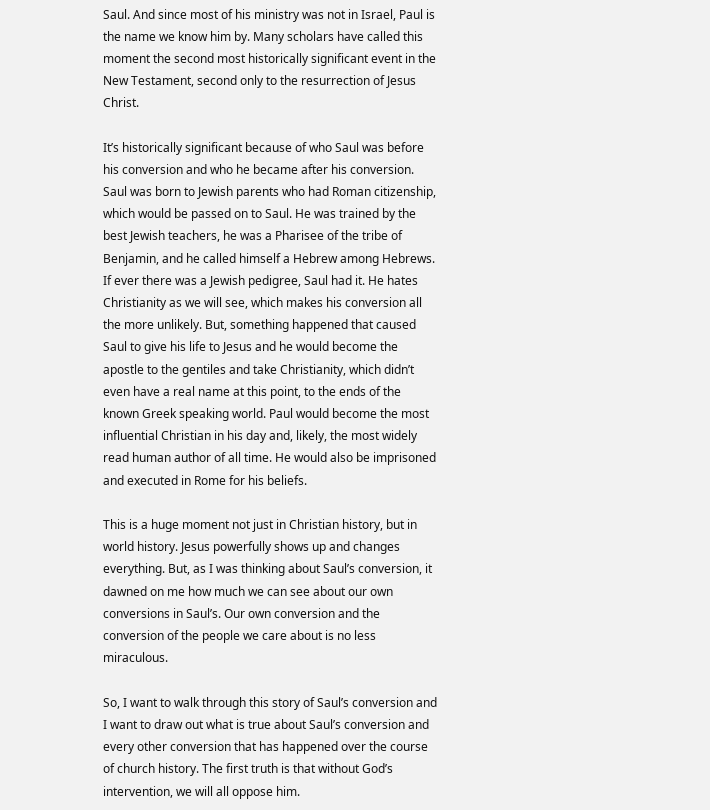Saul. And since most of his ministry was not in Israel, Paul is the name we know him by. Many scholars have called this moment the second most historically significant event in the New Testament, second only to the resurrection of Jesus Christ.

It’s historically significant because of who Saul was before his conversion and who he became after his conversion. Saul was born to Jewish parents who had Roman citizenship, which would be passed on to Saul. He was trained by the best Jewish teachers, he was a Pharisee of the tribe of Benjamin, and he called himself a Hebrew among Hebrews. If ever there was a Jewish pedigree, Saul had it. He hates Christianity as we will see, which makes his conversion all the more unlikely. But, something happened that caused Saul to give his life to Jesus and he would become the apostle to the gentiles and take Christianity, which didn’t even have a real name at this point, to the ends of the known Greek speaking world. Paul would become the most influential Christian in his day and, likely, the most widely read human author of all time. He would also be imprisoned and executed in Rome for his beliefs.

This is a huge moment not just in Christian history, but in world history. Jesus powerfully shows up and changes everything. But, as I was thinking about Saul’s conversion, it dawned on me how much we can see about our own conversions in Saul’s. Our own conversion and the conversion of the people we care about is no less miraculous.

So, I want to walk through this story of Saul’s conversion and I want to draw out what is true about Saul’s conversion and every other conversion that has happened over the course of church history. The first truth is that without God’s intervention, we will all oppose him.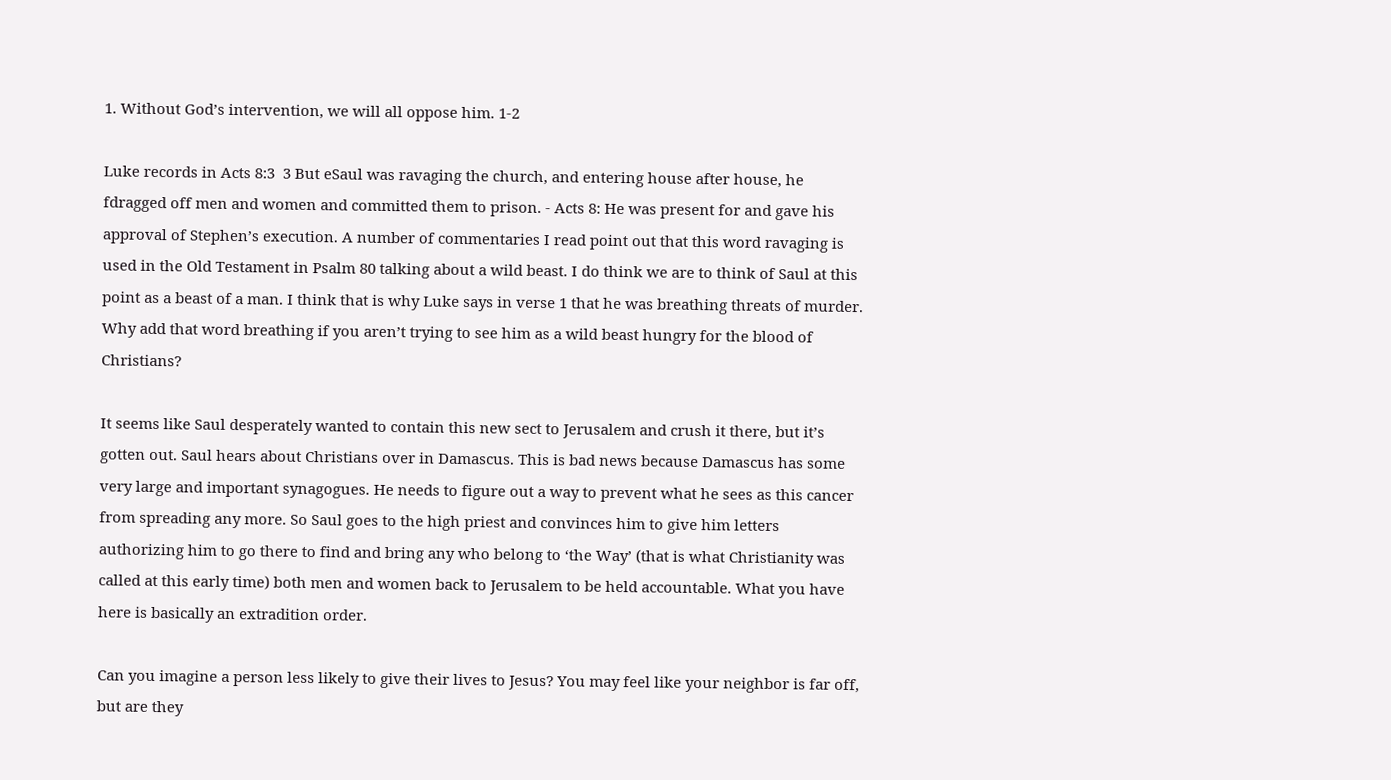1. Without God’s intervention, we will all oppose him. 1-2

Luke records in Acts 8:3  3 But eSaul was ravaging the church, and entering house after house, he fdragged off men and women and committed them to prison. - Acts 8: He was present for and gave his approval of Stephen’s execution. A number of commentaries I read point out that this word ravaging is used in the Old Testament in Psalm 80 talking about a wild beast. I do think we are to think of Saul at this point as a beast of a man. I think that is why Luke says in verse 1 that he was breathing threats of murder. Why add that word breathing if you aren’t trying to see him as a wild beast hungry for the blood of Christians?

It seems like Saul desperately wanted to contain this new sect to Jerusalem and crush it there, but it’s gotten out. Saul hears about Christians over in Damascus. This is bad news because Damascus has some very large and important synagogues. He needs to figure out a way to prevent what he sees as this cancer from spreading any more. So Saul goes to the high priest and convinces him to give him letters authorizing him to go there to find and bring any who belong to ‘the Way’ (that is what Christianity was called at this early time) both men and women back to Jerusalem to be held accountable. What you have here is basically an extradition order.

Can you imagine a person less likely to give their lives to Jesus? You may feel like your neighbor is far off, but are they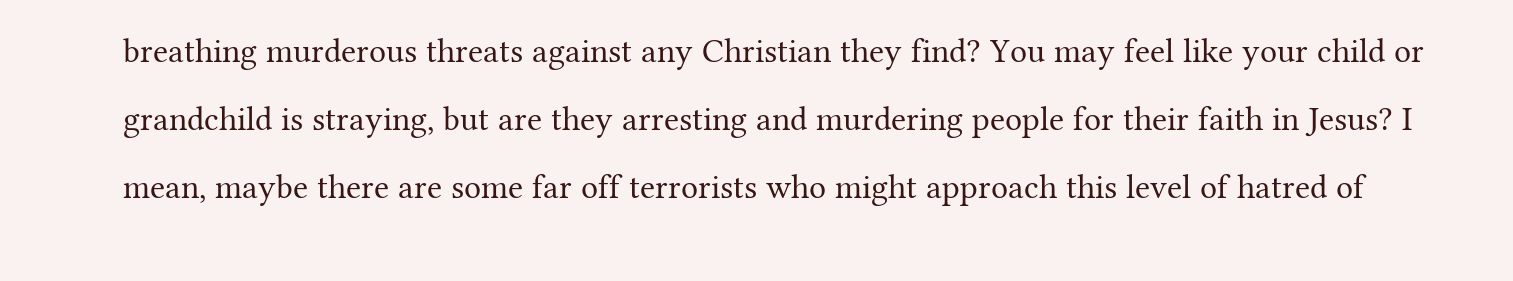breathing murderous threats against any Christian they find? You may feel like your child or grandchild is straying, but are they arresting and murdering people for their faith in Jesus? I mean, maybe there are some far off terrorists who might approach this level of hatred of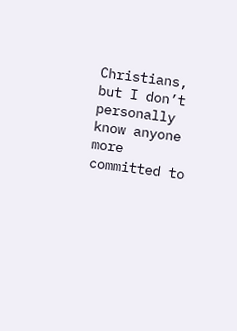Christians, but I don’t personally know anyone more committed to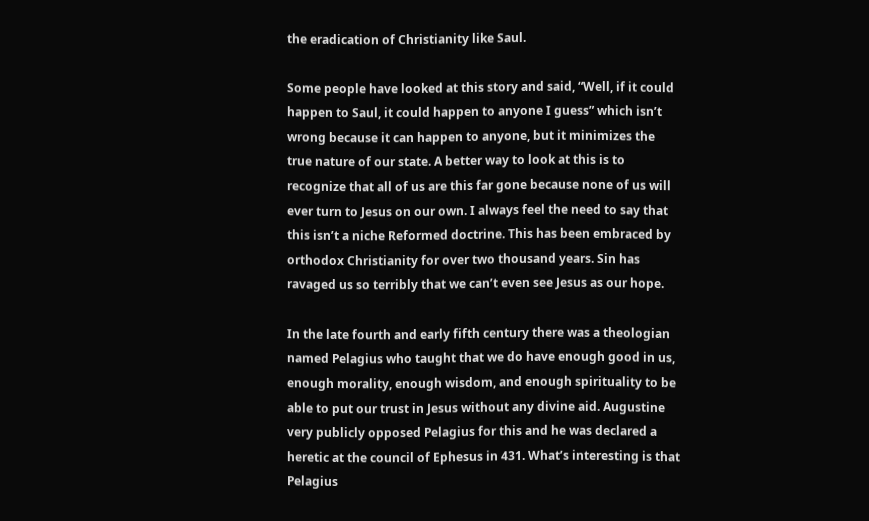the eradication of Christianity like Saul.

Some people have looked at this story and said, “Well, if it could happen to Saul, it could happen to anyone I guess” which isn’t wrong because it can happen to anyone, but it minimizes the true nature of our state. A better way to look at this is to recognize that all of us are this far gone because none of us will ever turn to Jesus on our own. I always feel the need to say that this isn’t a niche Reformed doctrine. This has been embraced by orthodox Christianity for over two thousand years. Sin has ravaged us so terribly that we can’t even see Jesus as our hope.

In the late fourth and early fifth century there was a theologian named Pelagius who taught that we do have enough good in us, enough morality, enough wisdom, and enough spirituality to be able to put our trust in Jesus without any divine aid. Augustine very publicly opposed Pelagius for this and he was declared a heretic at the council of Ephesus in 431. What’s interesting is that Pelagius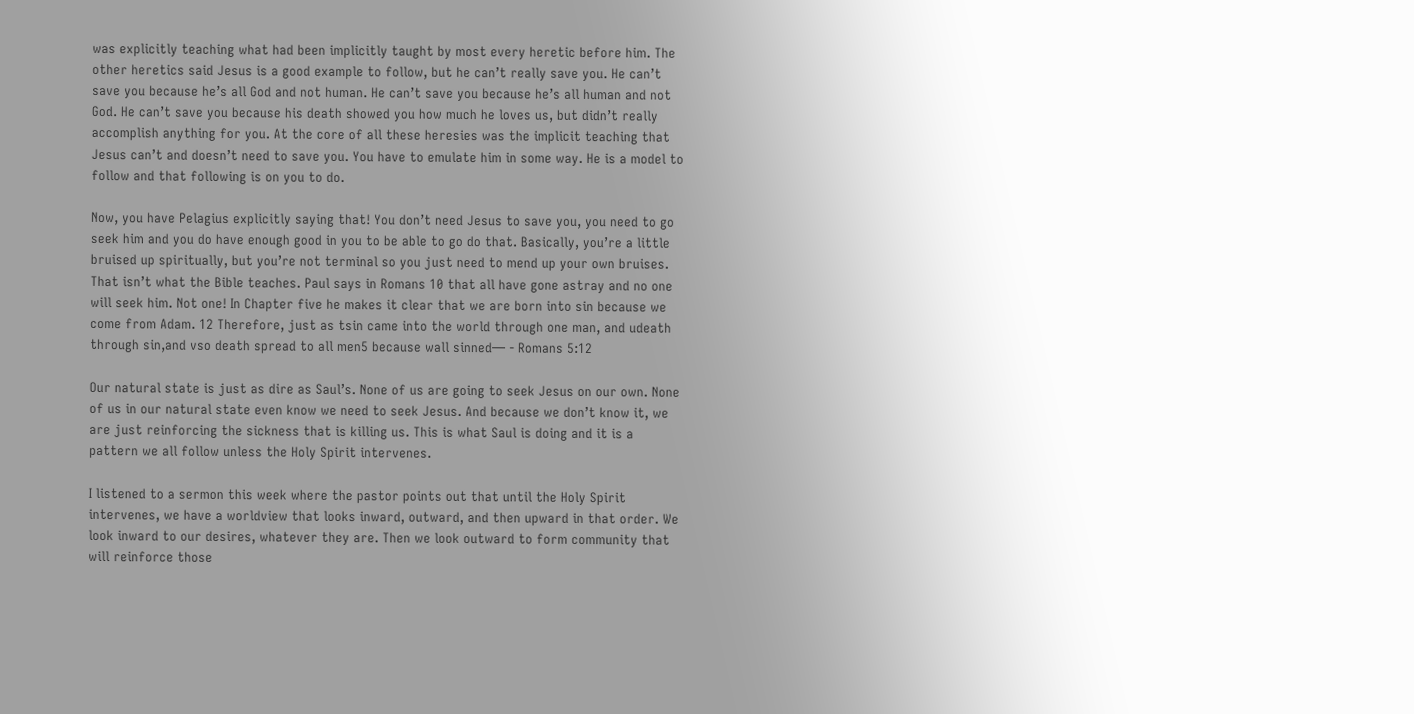was explicitly teaching what had been implicitly taught by most every heretic before him. The other heretics said Jesus is a good example to follow, but he can’t really save you. He can’t save you because he’s all God and not human. He can’t save you because he’s all human and not God. He can’t save you because his death showed you how much he loves us, but didn’t really accomplish anything for you. At the core of all these heresies was the implicit teaching that Jesus can’t and doesn’t need to save you. You have to emulate him in some way. He is a model to follow and that following is on you to do.

Now, you have Pelagius explicitly saying that! You don’t need Jesus to save you, you need to go seek him and you do have enough good in you to be able to go do that. Basically, you’re a little bruised up spiritually, but you’re not terminal so you just need to mend up your own bruises. That isn’t what the Bible teaches. Paul says in Romans 10 that all have gone astray and no one will seek him. Not one! In Chapter five he makes it clear that we are born into sin because we come from Adam. 12 Therefore, just as tsin came into the world through one man, and udeath through sin,and vso death spread to all men5 because wall sinned— - Romans 5:12

Our natural state is just as dire as Saul’s. None of us are going to seek Jesus on our own. None of us in our natural state even know we need to seek Jesus. And because we don’t know it, we are just reinforcing the sickness that is killing us. This is what Saul is doing and it is a pattern we all follow unless the Holy Spirit intervenes.

I listened to a sermon this week where the pastor points out that until the Holy Spirit intervenes, we have a worldview that looks inward, outward, and then upward in that order. We look inward to our desires, whatever they are. Then we look outward to form community that will reinforce those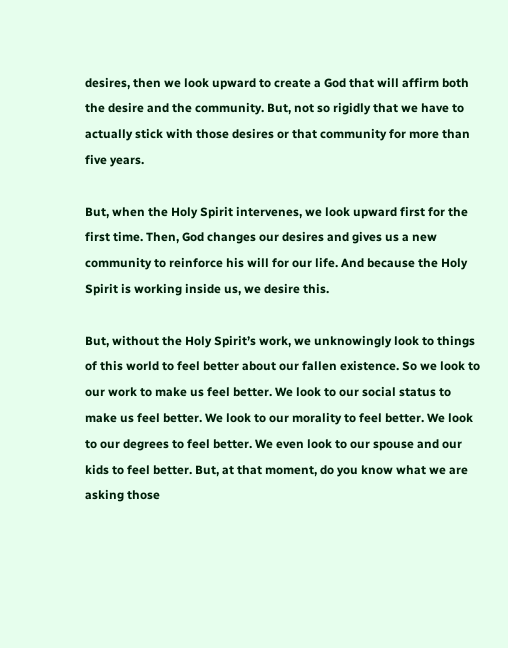desires, then we look upward to create a God that will affirm both the desire and the community. But, not so rigidly that we have to actually stick with those desires or that community for more than five years.

But, when the Holy Spirit intervenes, we look upward first for the first time. Then, God changes our desires and gives us a new community to reinforce his will for our life. And because the Holy Spirit is working inside us, we desire this.

But, without the Holy Spirit’s work, we unknowingly look to things of this world to feel better about our fallen existence. So we look to our work to make us feel better. We look to our social status to make us feel better. We look to our morality to feel better. We look to our degrees to feel better. We even look to our spouse and our kids to feel better. But, at that moment, do you know what we are asking those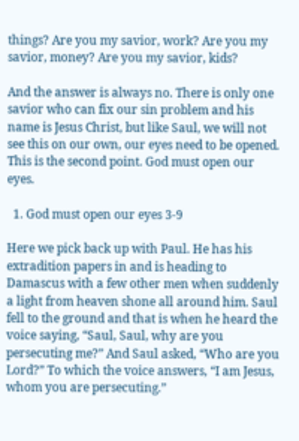things? Are you my savior, work? Are you my savior, money? Are you my savior, kids?

And the answer is always no. There is only one savior who can fix our sin problem and his name is Jesus Christ, but like Saul, we will not see this on our own, our eyes need to be opened. This is the second point. God must open our eyes.

  1. God must open our eyes 3-9

Here we pick back up with Paul. He has his extradition papers in and is heading to Damascus with a few other men when suddenly a light from heaven shone all around him. Saul fell to the ground and that is when he heard the voice saying, “Saul, Saul, why are you persecuting me?” And Saul asked, “Who are you Lord?” To which the voice answers, “I am Jesus, whom you are persecuting.”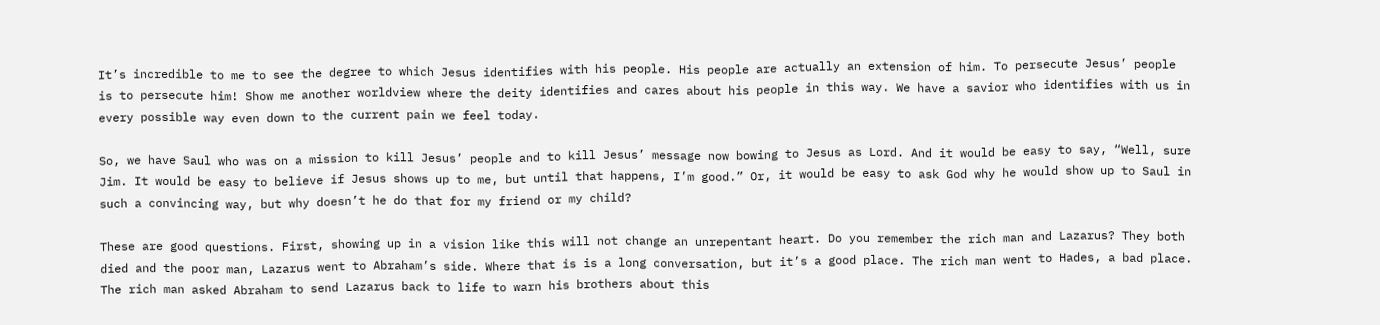It’s incredible to me to see the degree to which Jesus identifies with his people. His people are actually an extension of him. To persecute Jesus’ people is to persecute him! Show me another worldview where the deity identifies and cares about his people in this way. We have a savior who identifies with us in every possible way even down to the current pain we feel today.

So, we have Saul who was on a mission to kill Jesus’ people and to kill Jesus’ message now bowing to Jesus as Lord. And it would be easy to say, “Well, sure Jim. It would be easy to believe if Jesus shows up to me, but until that happens, I’m good.” Or, it would be easy to ask God why he would show up to Saul in such a convincing way, but why doesn’t he do that for my friend or my child?

These are good questions. First, showing up in a vision like this will not change an unrepentant heart. Do you remember the rich man and Lazarus? They both died and the poor man, Lazarus went to Abraham’s side. Where that is is a long conversation, but it’s a good place. The rich man went to Hades, a bad place. The rich man asked Abraham to send Lazarus back to life to warn his brothers about this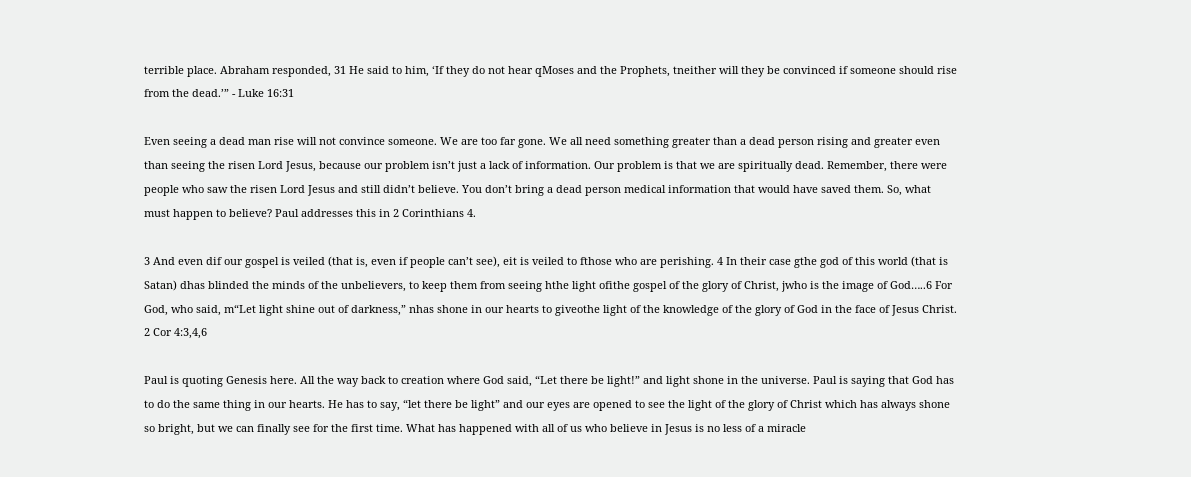terrible place. Abraham responded, 31 He said to him, ‘If they do not hear qMoses and the Prophets, tneither will they be convinced if someone should rise from the dead.’” - Luke 16:31

Even seeing a dead man rise will not convince someone. We are too far gone. We all need something greater than a dead person rising and greater even than seeing the risen Lord Jesus, because our problem isn’t just a lack of information. Our problem is that we are spiritually dead. Remember, there were people who saw the risen Lord Jesus and still didn’t believe. You don’t bring a dead person medical information that would have saved them. So, what must happen to believe? Paul addresses this in 2 Corinthians 4.

3 And even dif our gospel is veiled (that is, even if people can’t see), eit is veiled to fthose who are perishing. 4 In their case gthe god of this world (that is Satan) dhas blinded the minds of the unbelievers, to keep them from seeing hthe light ofithe gospel of the glory of Christ, jwho is the image of God…..6 For God, who said, m“Let light shine out of darkness,” nhas shone in our hearts to giveothe light of the knowledge of the glory of God in the face of Jesus Christ. 2 Cor 4:3,4,6

Paul is quoting Genesis here. All the way back to creation where God said, “Let there be light!” and light shone in the universe. Paul is saying that God has to do the same thing in our hearts. He has to say, “let there be light” and our eyes are opened to see the light of the glory of Christ which has always shone so bright, but we can finally see for the first time. What has happened with all of us who believe in Jesus is no less of a miracle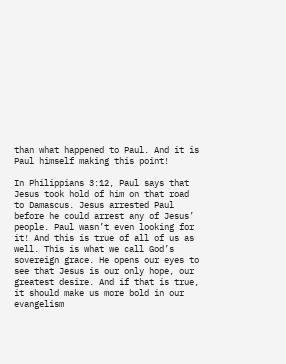than what happened to Paul. And it is Paul himself making this point!

In Philippians 3:12, Paul says that Jesus took hold of him on that road to Damascus. Jesus arrested Paul before he could arrest any of Jesus’ people. Paul wasn’t even looking for it! And this is true of all of us as well. This is what we call God’s sovereign grace. He opens our eyes to see that Jesus is our only hope, our greatest desire. And if that is true, it should make us more bold in our evangelism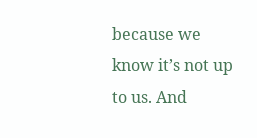because we know it’s not up to us. And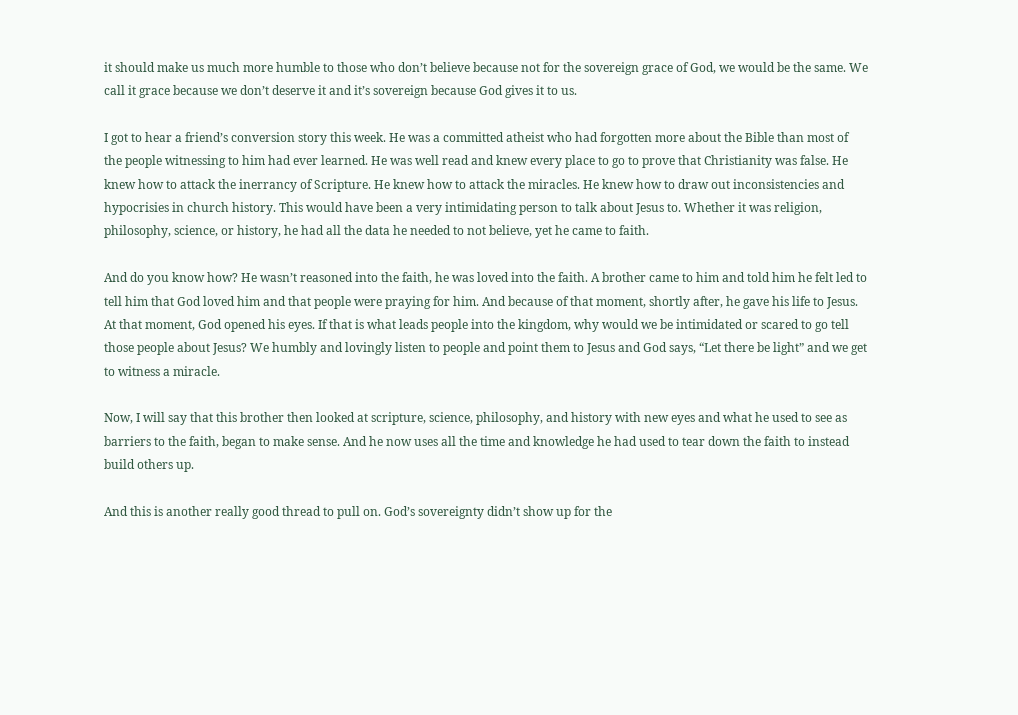it should make us much more humble to those who don’t believe because not for the sovereign grace of God, we would be the same. We call it grace because we don’t deserve it and it’s sovereign because God gives it to us.

I got to hear a friend’s conversion story this week. He was a committed atheist who had forgotten more about the Bible than most of the people witnessing to him had ever learned. He was well read and knew every place to go to prove that Christianity was false. He knew how to attack the inerrancy of Scripture. He knew how to attack the miracles. He knew how to draw out inconsistencies and hypocrisies in church history. This would have been a very intimidating person to talk about Jesus to. Whether it was religion, philosophy, science, or history, he had all the data he needed to not believe, yet he came to faith.

And do you know how? He wasn’t reasoned into the faith, he was loved into the faith. A brother came to him and told him he felt led to tell him that God loved him and that people were praying for him. And because of that moment, shortly after, he gave his life to Jesus. At that moment, God opened his eyes. If that is what leads people into the kingdom, why would we be intimidated or scared to go tell those people about Jesus? We humbly and lovingly listen to people and point them to Jesus and God says, “Let there be light” and we get to witness a miracle.

Now, I will say that this brother then looked at scripture, science, philosophy, and history with new eyes and what he used to see as barriers to the faith, began to make sense. And he now uses all the time and knowledge he had used to tear down the faith to instead build others up.

And this is another really good thread to pull on. God’s sovereignty didn’t show up for the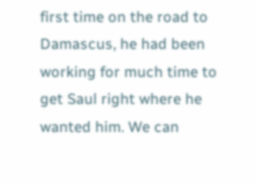first time on the road to Damascus, he had been working for much time to get Saul right where he wanted him. We can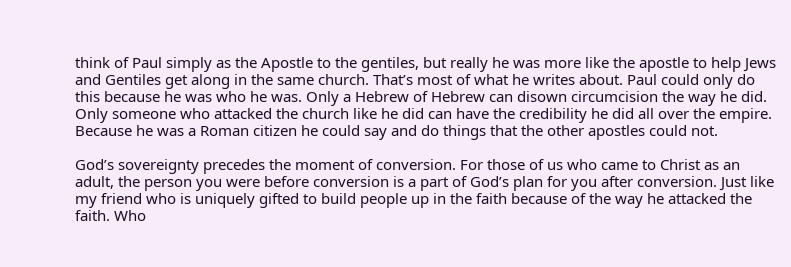think of Paul simply as the Apostle to the gentiles, but really he was more like the apostle to help Jews and Gentiles get along in the same church. That’s most of what he writes about. Paul could only do this because he was who he was. Only a Hebrew of Hebrew can disown circumcision the way he did. Only someone who attacked the church like he did can have the credibility he did all over the empire. Because he was a Roman citizen he could say and do things that the other apostles could not.

God’s sovereignty precedes the moment of conversion. For those of us who came to Christ as an adult, the person you were before conversion is a part of God’s plan for you after conversion. Just like my friend who is uniquely gifted to build people up in the faith because of the way he attacked the faith. Who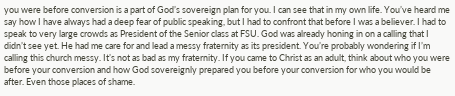you were before conversion is a part of God’s sovereign plan for you. I can see that in my own life. You’ve heard me say how I have always had a deep fear of public speaking, but I had to confront that before I was a believer. I had to speak to very large crowds as President of the Senior class at FSU. God was already honing in on a calling that I didn’t see yet. He had me care for and lead a messy fraternity as its president. You’re probably wondering if I’m calling this church messy. It’s not as bad as my fraternity. If you came to Christ as an adult, think about who you were before your conversion and how God sovereignly prepared you before your conversion for who you would be after. Even those places of shame.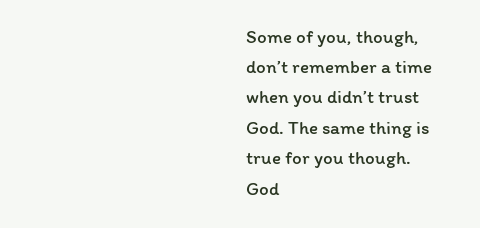Some of you, though, don’t remember a time when you didn’t trust God. The same thing is true for you though. God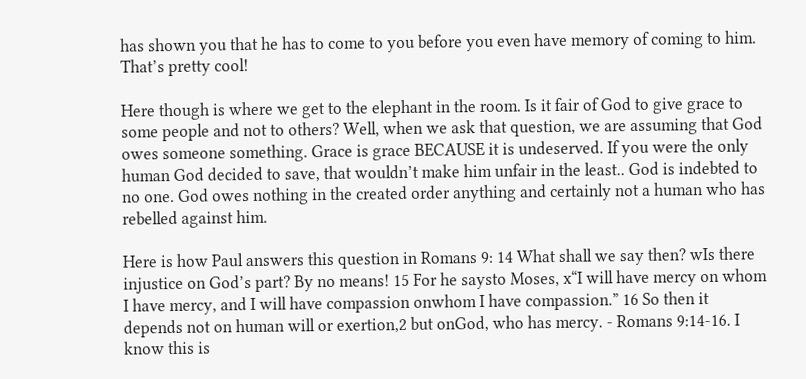has shown you that he has to come to you before you even have memory of coming to him. That’s pretty cool!

Here though is where we get to the elephant in the room. Is it fair of God to give grace to some people and not to others? Well, when we ask that question, we are assuming that God owes someone something. Grace is grace BECAUSE it is undeserved. If you were the only human God decided to save, that wouldn’t make him unfair in the least.. God is indebted to no one. God owes nothing in the created order anything and certainly not a human who has rebelled against him.

Here is how Paul answers this question in Romans 9: 14 What shall we say then? wIs there injustice on God’s part? By no means! 15 For he saysto Moses, x“I will have mercy on whom I have mercy, and I will have compassion onwhom I have compassion.” 16 So then it depends not on human will or exertion,2 but onGod, who has mercy. - Romans 9:14-16. I know this is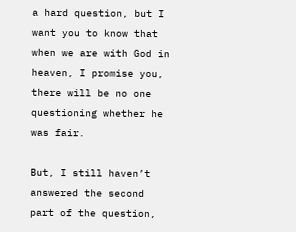a hard question, but I want you to know that when we are with God in heaven, I promise you, there will be no one questioning whether he was fair.

But, I still haven’t answered the second part of the question,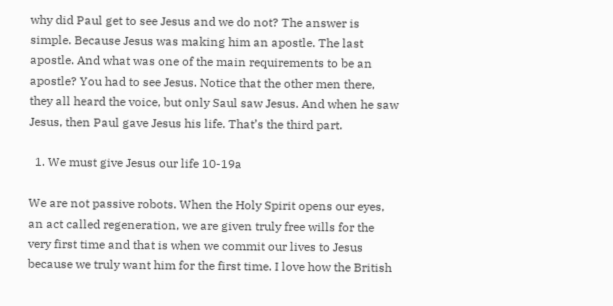why did Paul get to see Jesus and we do not? The answer is simple. Because Jesus was making him an apostle. The last apostle. And what was one of the main requirements to be an apostle? You had to see Jesus. Notice that the other men there, they all heard the voice, but only Saul saw Jesus. And when he saw Jesus, then Paul gave Jesus his life. That’s the third part.

  1. We must give Jesus our life 10-19a

We are not passive robots. When the Holy Spirit opens our eyes, an act called regeneration, we are given truly free wills for the very first time and that is when we commit our lives to Jesus because we truly want him for the first time. I love how the British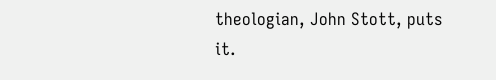theologian, John Stott, puts it.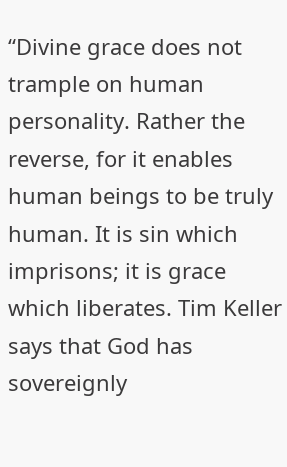“Divine grace does not trample on human personality. Rather the reverse, for it enables human beings to be truly human. It is sin which imprisons; it is grace which liberates. Tim Keller says that God has sovereignly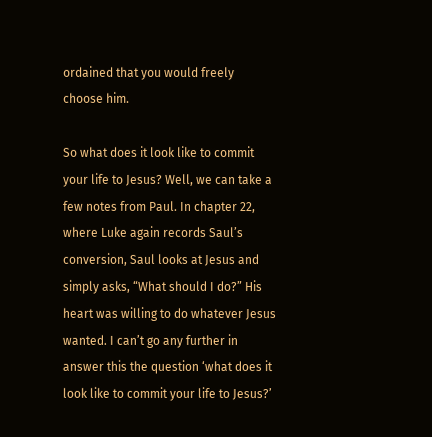ordained that you would freely choose him.

So what does it look like to commit your life to Jesus? Well, we can take a few notes from Paul. In chapter 22, where Luke again records Saul’s conversion, Saul looks at Jesus and simply asks, “What should I do?” His heart was willing to do whatever Jesus wanted. I can’t go any further in answer this the question ‘what does it look like to commit your life to Jesus?’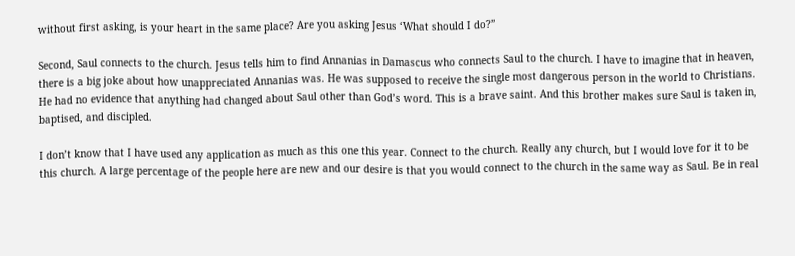without first asking, is your heart in the same place? Are you asking Jesus ‘What should I do?”

Second, Saul connects to the church. Jesus tells him to find Annanias in Damascus who connects Saul to the church. I have to imagine that in heaven, there is a big joke about how unappreciated Annanias was. He was supposed to receive the single most dangerous person in the world to Christians. He had no evidence that anything had changed about Saul other than God’s word. This is a brave saint. And this brother makes sure Saul is taken in, baptised, and discipled.

I don’t know that I have used any application as much as this one this year. Connect to the church. Really any church, but I would love for it to be this church. A large percentage of the people here are new and our desire is that you would connect to the church in the same way as Saul. Be in real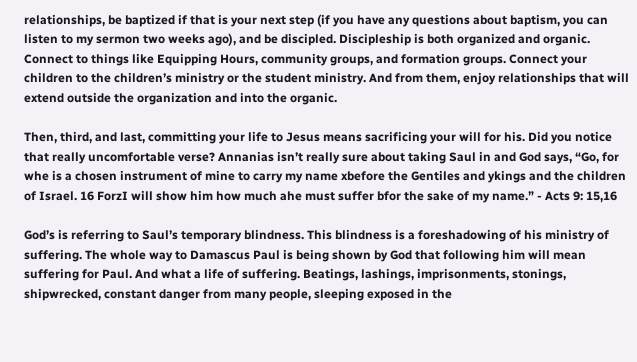relationships, be baptized if that is your next step (if you have any questions about baptism, you can listen to my sermon two weeks ago), and be discipled. Discipleship is both organized and organic. Connect to things like Equipping Hours, community groups, and formation groups. Connect your children to the children’s ministry or the student ministry. And from them, enjoy relationships that will extend outside the organization and into the organic.

Then, third, and last, committing your life to Jesus means sacrificing your will for his. Did you notice that really uncomfortable verse? Annanias isn’t really sure about taking Saul in and God says, “Go, for whe is a chosen instrument of mine to carry my name xbefore the Gentiles and ykings and the children of Israel. 16 ForzI will show him how much ahe must suffer bfor the sake of my name.” - Acts 9: 15,16

God’s is referring to Saul’s temporary blindness. This blindness is a foreshadowing of his ministry of suffering. The whole way to Damascus Paul is being shown by God that following him will mean suffering for Paul. And what a life of suffering. Beatings, lashings, imprisonments, stonings, shipwrecked, constant danger from many people, sleeping exposed in the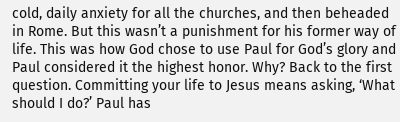cold, daily anxiety for all the churches, and then beheaded in Rome. But this wasn’t a punishment for his former way of life. This was how God chose to use Paul for God’s glory and Paul considered it the highest honor. Why? Back to the first question. Committing your life to Jesus means asking, ‘What should I do?’ Paul has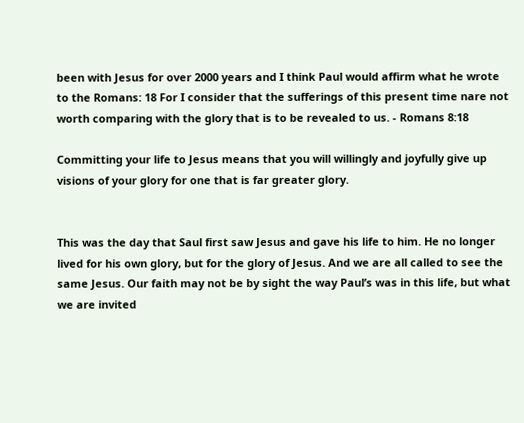been with Jesus for over 2000 years and I think Paul would affirm what he wrote to the Romans: 18 For I consider that the sufferings of this present time nare not worth comparing with the glory that is to be revealed to us. - Romans 8:18

Committing your life to Jesus means that you will willingly and joyfully give up visions of your glory for one that is far greater glory.


This was the day that Saul first saw Jesus and gave his life to him. He no longer lived for his own glory, but for the glory of Jesus. And we are all called to see the same Jesus. Our faith may not be by sight the way Paul’s was in this life, but what we are invited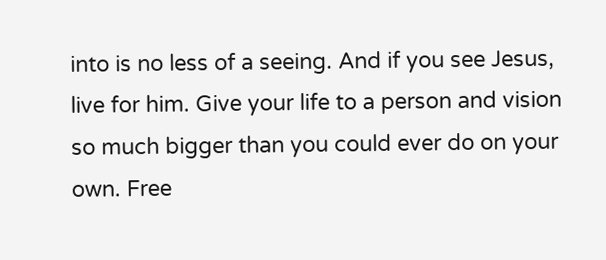into is no less of a seeing. And if you see Jesus, live for him. Give your life to a person and vision so much bigger than you could ever do on your own. Free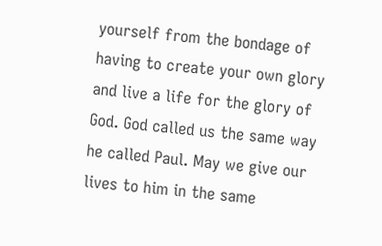yourself from the bondage of having to create your own glory and live a life for the glory of God. God called us the same way he called Paul. May we give our lives to him in the same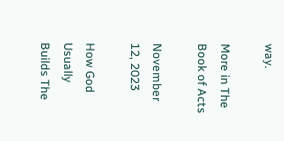way.

More in The Book of Acts

November 12, 2023

How God Usually Builds The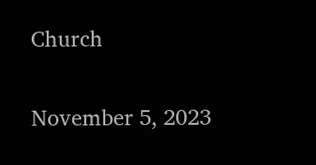Church

November 5, 2023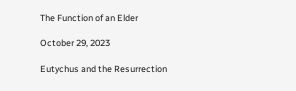The Function of an Elder

October 29, 2023

Eutychus and the Resurrection